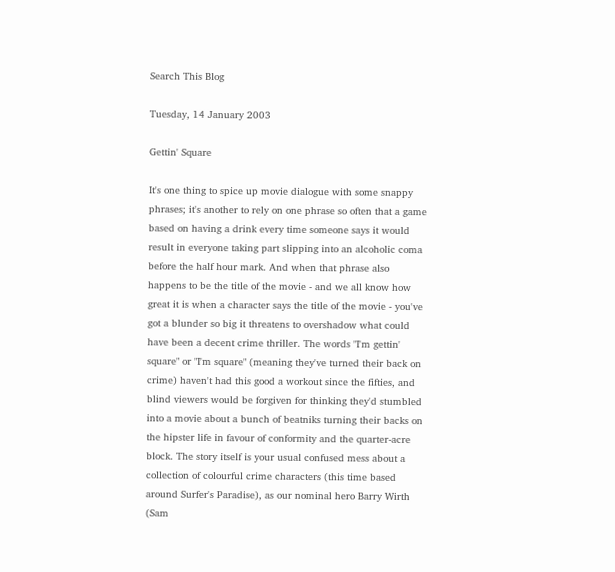Search This Blog

Tuesday, 14 January 2003

Gettin' Square

It's one thing to spice up movie dialogue with some snappy phrases; it's another to rely on one phrase so often that a game based on having a drink every time someone says it would result in everyone taking part slipping into an alcoholic coma before the half hour mark. And when that phrase also happens to be the title of the movie - and we all know how great it is when a character says the title of the movie - you've got a blunder so big it threatens to overshadow what could have been a decent crime thriller. The words "I'm gettin' square" or "I'm square" (meaning they've turned their back on crime) haven't had this good a workout since the fifties, and blind viewers would be forgiven for thinking they'd stumbled into a movie about a bunch of beatniks turning their backs on the hipster life in favour of conformity and the quarter-acre block. The story itself is your usual confused mess about a collection of colourful crime characters (this time based around Surfer's Paradise), as our nominal hero Barry Wirth (Sam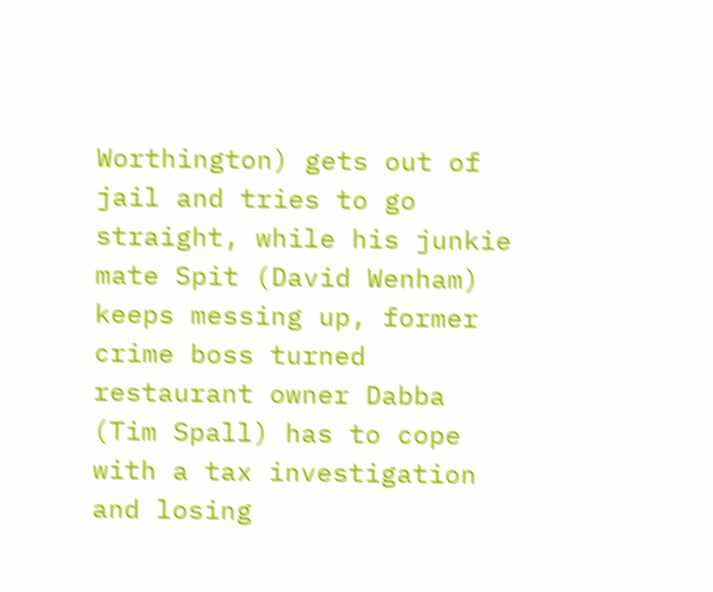Worthington) gets out of jail and tries to go straight, while his junkie mate Spit (David Wenham) keeps messing up, former crime boss turned restaurant owner Dabba (Tim Spall) has to cope with a tax investigation and losing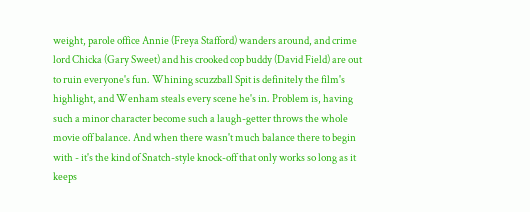weight, parole office Annie (Freya Stafford) wanders around, and crime lord Chicka (Gary Sweet) and his crooked cop buddy (David Field) are out to ruin everyone's fun. Whining scuzzball Spit is definitely the film's highlight, and Wenham steals every scene he's in. Problem is, having such a minor character become such a laugh-getter throws the whole movie off balance. And when there wasn't much balance there to begin with - it's the kind of Snatch-style knock-off that only works so long as it keeps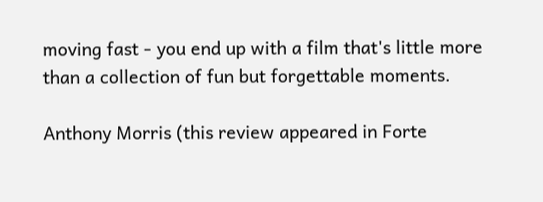moving fast - you end up with a film that's little more than a collection of fun but forgettable moments.

Anthony Morris (this review appeared in Forte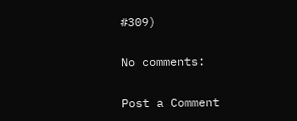#309)

No comments:

Post a Comment